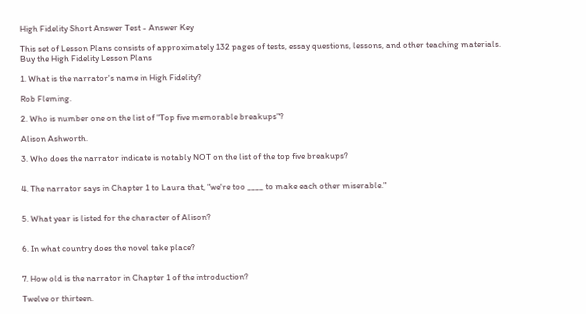High Fidelity Short Answer Test - Answer Key

This set of Lesson Plans consists of approximately 132 pages of tests, essay questions, lessons, and other teaching materials.
Buy the High Fidelity Lesson Plans

1. What is the narrator's name in High Fidelity?

Rob Fleming.

2. Who is number one on the list of "Top five memorable breakups"?

Alison Ashworth.

3. Who does the narrator indicate is notably NOT on the list of the top five breakups?


4. The narrator says in Chapter 1 to Laura that, "we're too ____ to make each other miserable."


5. What year is listed for the character of Alison?


6. In what country does the novel take place?


7. How old is the narrator in Chapter 1 of the introduction?

Twelve or thirteen.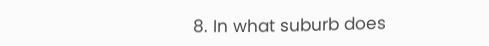8. In what suburb does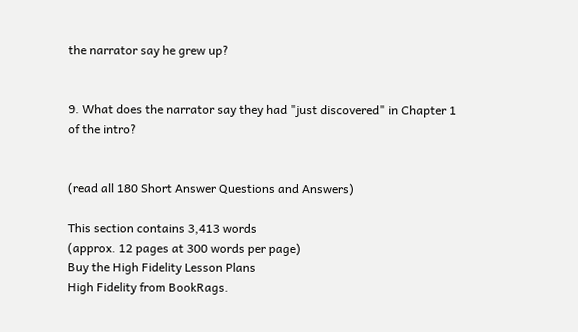the narrator say he grew up?


9. What does the narrator say they had "just discovered" in Chapter 1 of the intro?


(read all 180 Short Answer Questions and Answers)

This section contains 3,413 words
(approx. 12 pages at 300 words per page)
Buy the High Fidelity Lesson Plans
High Fidelity from BookRags.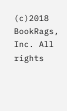(c)2018 BookRags, Inc. All rights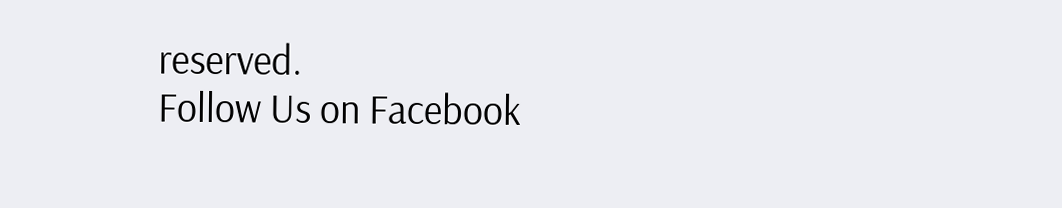reserved.
Follow Us on Facebook